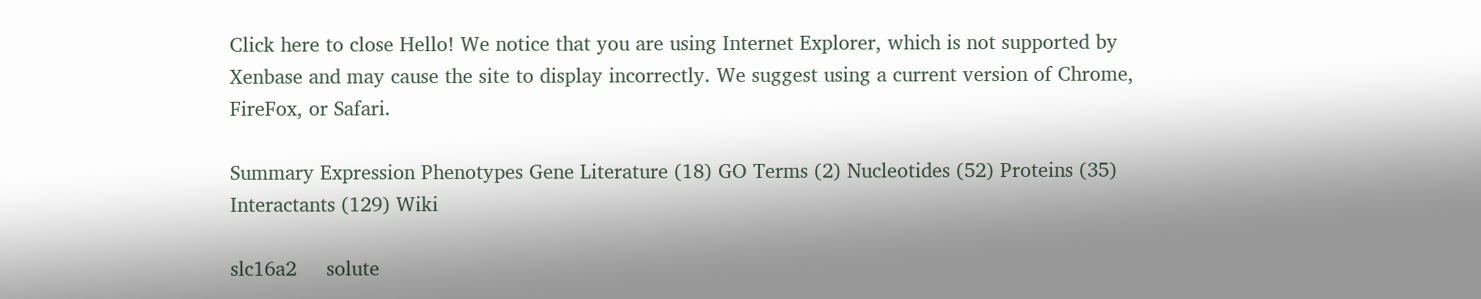Click here to close Hello! We notice that you are using Internet Explorer, which is not supported by Xenbase and may cause the site to display incorrectly. We suggest using a current version of Chrome, FireFox, or Safari.

Summary Expression Phenotypes Gene Literature (18) GO Terms (2) Nucleotides (52) Proteins (35) Interactants (129) Wiki

slc16a2     solute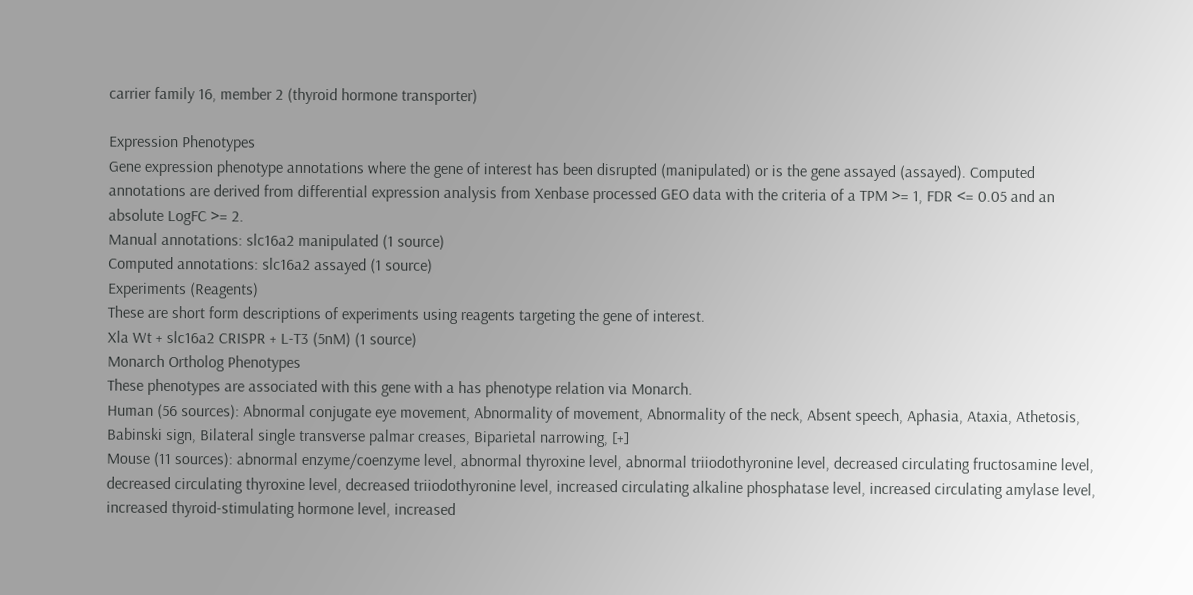carrier family 16, member 2 (thyroid hormone transporter)

Expression Phenotypes
Gene expression phenotype annotations where the gene of interest has been disrupted (manipulated) or is the gene assayed (assayed). Computed annotations are derived from differential expression analysis from Xenbase processed GEO data with the criteria of a TPM >= 1, FDR <= 0.05 and an absolute LogFC >= 2.
Manual annotations: slc16a2 manipulated (1 source)
Computed annotations: slc16a2 assayed (1 source)
Experiments (Reagents)
These are short form descriptions of experiments using reagents targeting the gene of interest.
Xla Wt + slc16a2 CRISPR + L-T3 (5nM) (1 source)
Monarch Ortholog Phenotypes
These phenotypes are associated with this gene with a has phenotype relation via Monarch.
Human (56 sources): Abnormal conjugate eye movement, Abnormality of movement, Abnormality of the neck, Absent speech, Aphasia, Ataxia, Athetosis, Babinski sign, Bilateral single transverse palmar creases, Biparietal narrowing, [+]
Mouse (11 sources): abnormal enzyme/coenzyme level, abnormal thyroxine level, abnormal triiodothyronine level, decreased circulating fructosamine level, decreased circulating thyroxine level, decreased triiodothyronine level, increased circulating alkaline phosphatase level, increased circulating amylase level, increased thyroid-stimulating hormone level, increased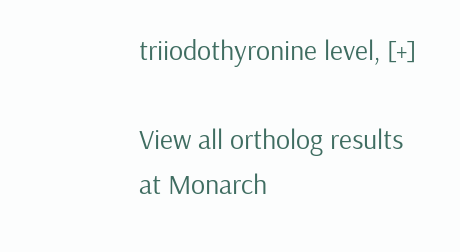triiodothyronine level, [+]

View all ortholog results at Monarch